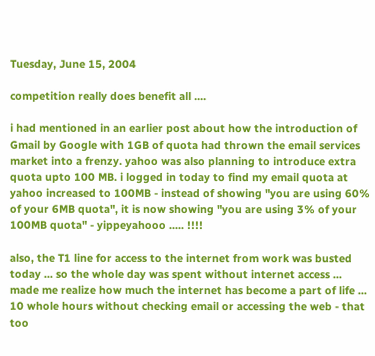Tuesday, June 15, 2004

competition really does benefit all ....

i had mentioned in an earlier post about how the introduction of Gmail by Google with 1GB of quota had thrown the email services market into a frenzy. yahoo was also planning to introduce extra quota upto 100 MB. i logged in today to find my email quota at yahoo increased to 100MB - instead of showing "you are using 60% of your 6MB quota", it is now showing "you are using 3% of your 100MB quota" - yippeyahooo ..... !!!!

also, the T1 line for access to the internet from work was busted today ... so the whole day was spent without internet access ... made me realize how much the internet has become a part of life ... 10 whole hours without checking email or accessing the web - that too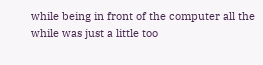while being in front of the computer all the while was just a little too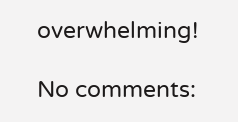overwhelming!

No comments: